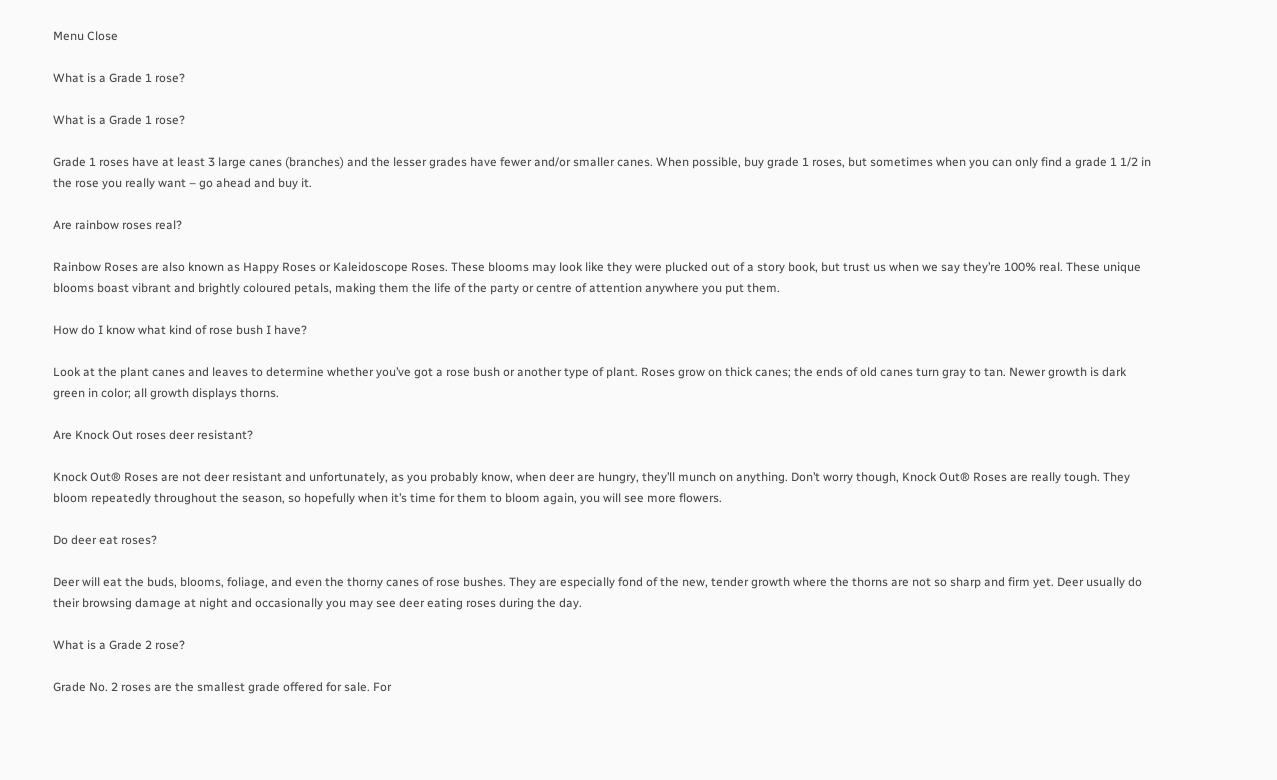Menu Close

What is a Grade 1 rose?

What is a Grade 1 rose?

Grade 1 roses have at least 3 large canes (branches) and the lesser grades have fewer and/or smaller canes. When possible, buy grade 1 roses, but sometimes when you can only find a grade 1 1/2 in the rose you really want – go ahead and buy it.

Are rainbow roses real?

Rainbow Roses are also known as Happy Roses or Kaleidoscope Roses. These blooms may look like they were plucked out of a story book, but trust us when we say they’re 100% real. These unique blooms boast vibrant and brightly coloured petals, making them the life of the party or centre of attention anywhere you put them.

How do I know what kind of rose bush I have?

Look at the plant canes and leaves to determine whether you’ve got a rose bush or another type of plant. Roses grow on thick canes; the ends of old canes turn gray to tan. Newer growth is dark green in color; all growth displays thorns.

Are Knock Out roses deer resistant?

Knock Out® Roses are not deer resistant and unfortunately, as you probably know, when deer are hungry, they’ll munch on anything. Don’t worry though, Knock Out® Roses are really tough. They bloom repeatedly throughout the season, so hopefully when it’s time for them to bloom again, you will see more flowers.

Do deer eat roses?

Deer will eat the buds, blooms, foliage, and even the thorny canes of rose bushes. They are especially fond of the new, tender growth where the thorns are not so sharp and firm yet. Deer usually do their browsing damage at night and occasionally you may see deer eating roses during the day.

What is a Grade 2 rose?

Grade No. 2 roses are the smallest grade offered for sale. For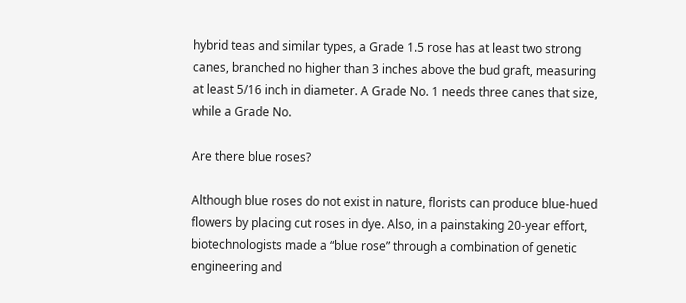hybrid teas and similar types, a Grade 1.5 rose has at least two strong canes, branched no higher than 3 inches above the bud graft, measuring at least 5/16 inch in diameter. A Grade No. 1 needs three canes that size, while a Grade No.

Are there blue roses?

Although blue roses do not exist in nature, florists can produce blue-hued flowers by placing cut roses in dye. Also, in a painstaking 20-year effort, biotechnologists made a “blue rose” through a combination of genetic engineering and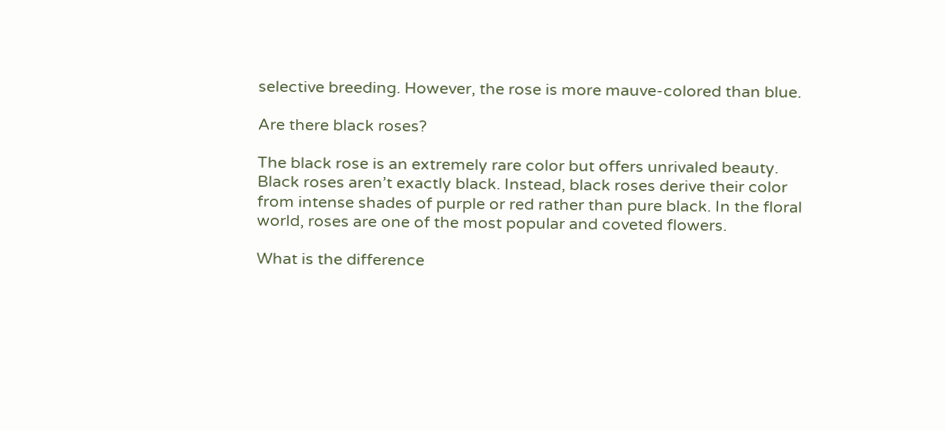selective breeding. However, the rose is more mauve-colored than blue.

Are there black roses?

The black rose is an extremely rare color but offers unrivaled beauty. Black roses aren’t exactly black. Instead, black roses derive their color from intense shades of purple or red rather than pure black. In the floral world, roses are one of the most popular and coveted flowers.

What is the difference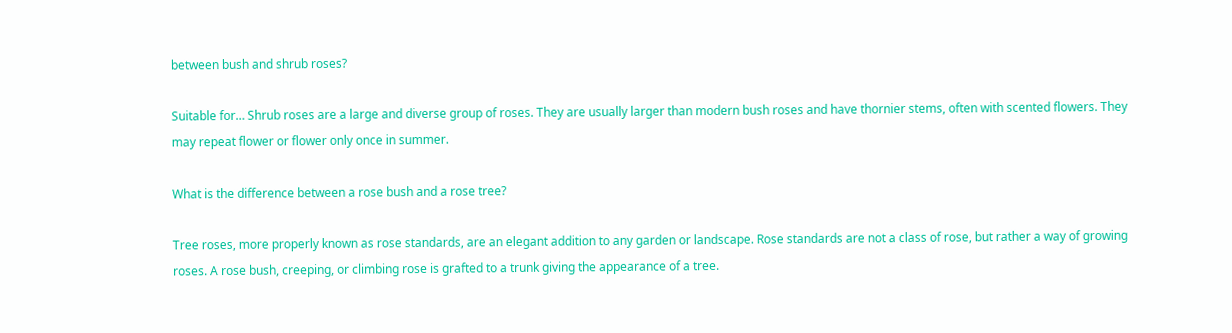between bush and shrub roses?

Suitable for… Shrub roses are a large and diverse group of roses. They are usually larger than modern bush roses and have thornier stems, often with scented flowers. They may repeat flower or flower only once in summer.

What is the difference between a rose bush and a rose tree?

Tree roses, more properly known as rose standards, are an elegant addition to any garden or landscape. Rose standards are not a class of rose, but rather a way of growing roses. A rose bush, creeping, or climbing rose is grafted to a trunk giving the appearance of a tree.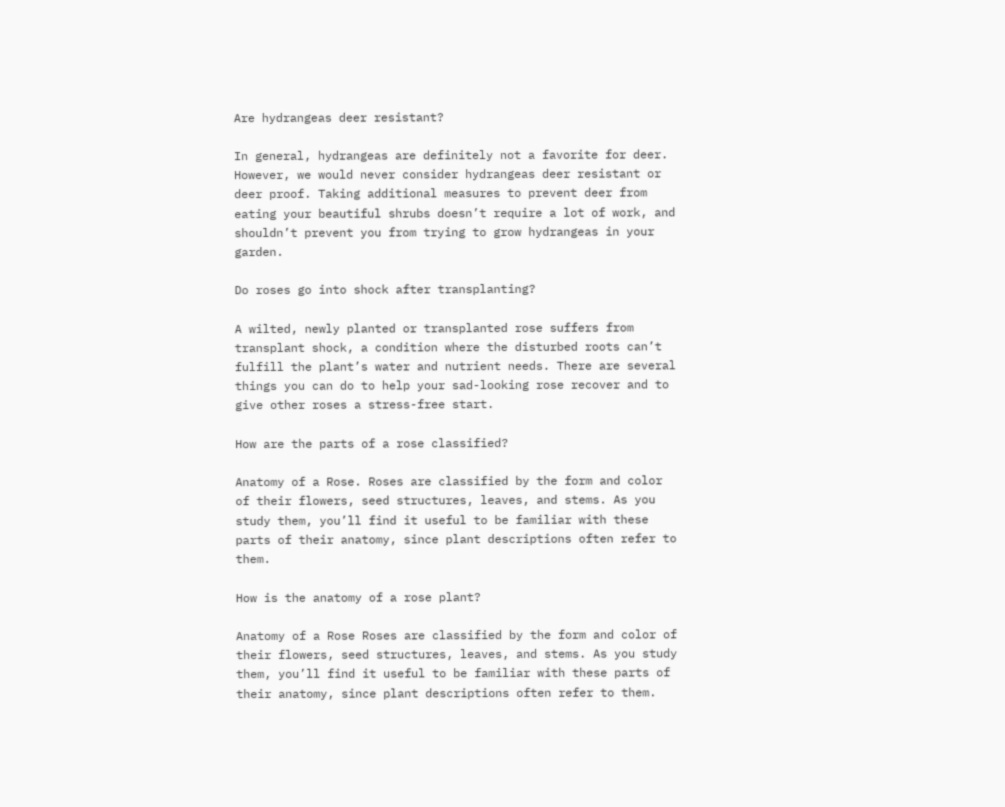Are hydrangeas deer resistant?

In general, hydrangeas are definitely not a favorite for deer. However, we would never consider hydrangeas deer resistant or deer proof. Taking additional measures to prevent deer from eating your beautiful shrubs doesn’t require a lot of work, and shouldn’t prevent you from trying to grow hydrangeas in your garden.

Do roses go into shock after transplanting?

A wilted, newly planted or transplanted rose suffers from transplant shock, a condition where the disturbed roots can’t fulfill the plant’s water and nutrient needs. There are several things you can do to help your sad-looking rose recover and to give other roses a stress-free start.

How are the parts of a rose classified?

Anatomy of a Rose. Roses are classified by the form and color of their flowers, seed structures, leaves, and stems. As you study them, you’ll find it useful to be familiar with these parts of their anatomy, since plant descriptions often refer to them.

How is the anatomy of a rose plant?

Anatomy of a Rose Roses are classified by the form and color of their flowers, seed structures, leaves, and stems. As you study them, you’ll find it useful to be familiar with these parts of their anatomy, since plant descriptions often refer to them.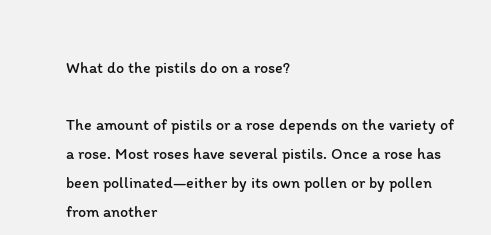What do the pistils do on a rose?

The amount of pistils or a rose depends on the variety of a rose. Most roses have several pistils. Once a rose has been pollinated—either by its own pollen or by pollen from another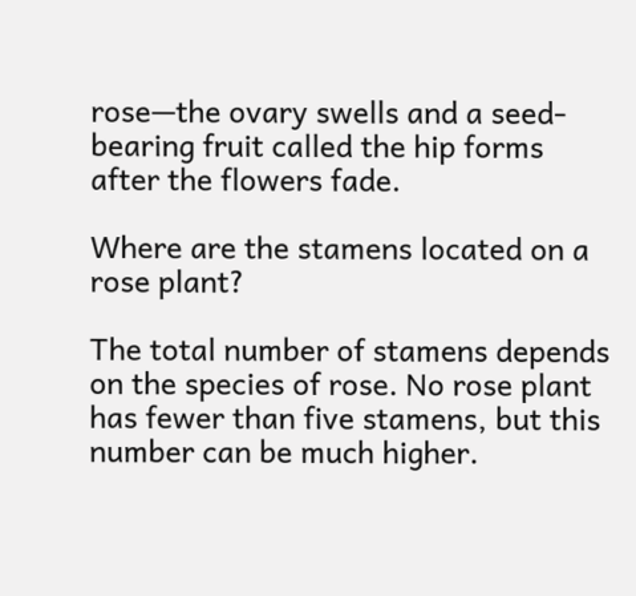rose—the ovary swells and a seed-bearing fruit called the hip forms after the flowers fade.

Where are the stamens located on a rose plant?

The total number of stamens depends on the species of rose. No rose plant has fewer than five stamens, but this number can be much higher.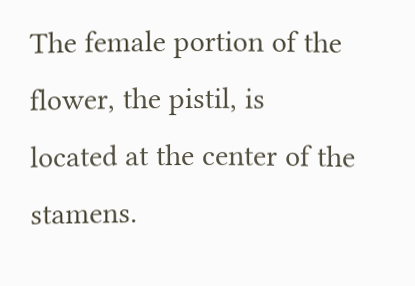The female portion of the flower, the pistil, is located at the center of the stamens.